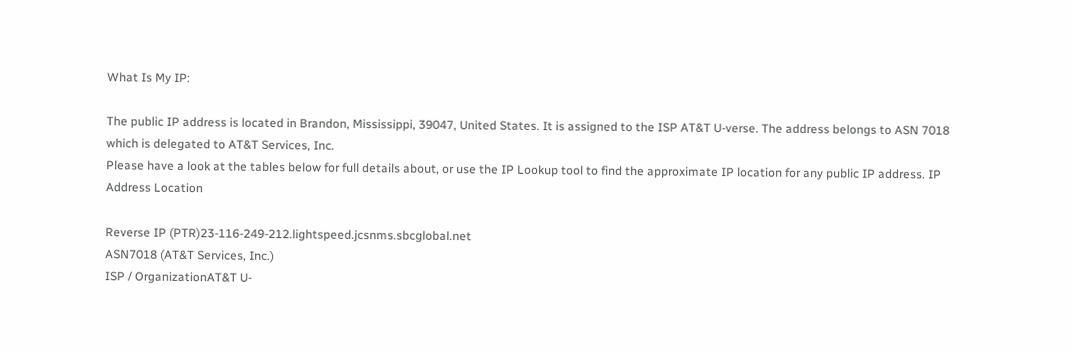What Is My IP:

The public IP address is located in Brandon, Mississippi, 39047, United States. It is assigned to the ISP AT&T U-verse. The address belongs to ASN 7018 which is delegated to AT&T Services, Inc.
Please have a look at the tables below for full details about, or use the IP Lookup tool to find the approximate IP location for any public IP address. IP Address Location

Reverse IP (PTR)23-116-249-212.lightspeed.jcsnms.sbcglobal.net
ASN7018 (AT&T Services, Inc.)
ISP / OrganizationAT&T U-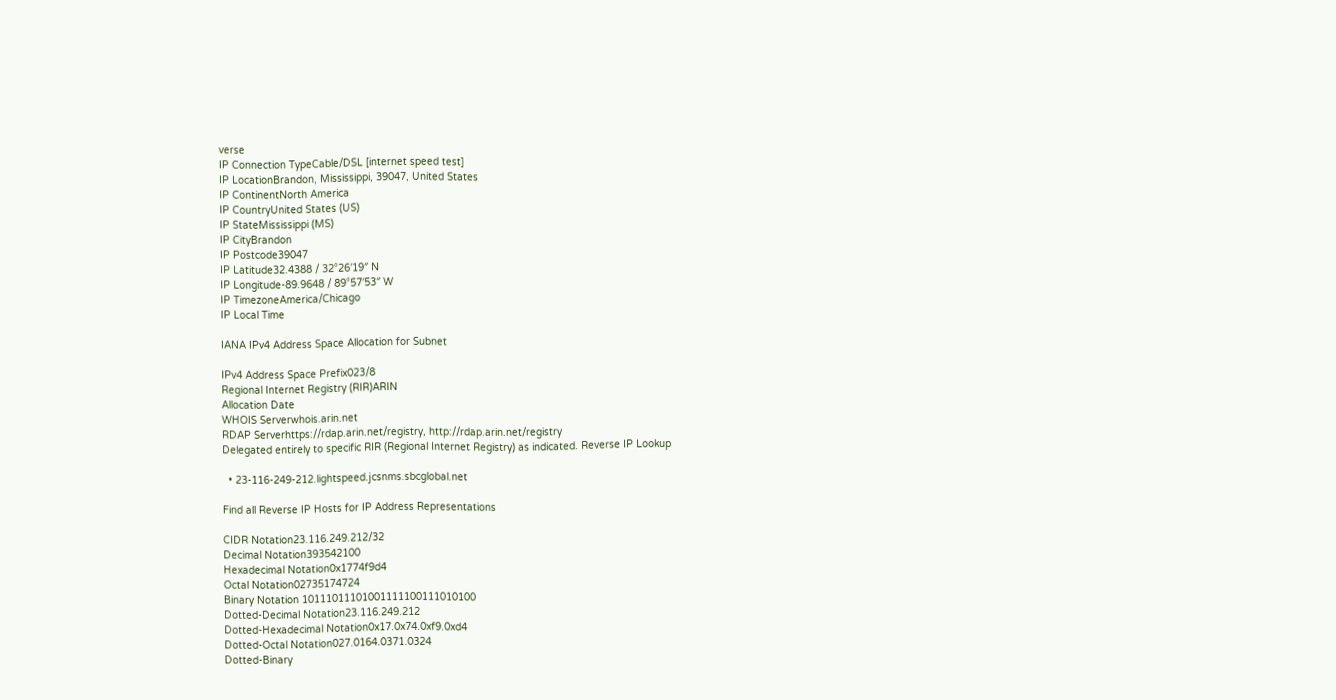verse
IP Connection TypeCable/DSL [internet speed test]
IP LocationBrandon, Mississippi, 39047, United States
IP ContinentNorth America
IP CountryUnited States (US)
IP StateMississippi (MS)
IP CityBrandon
IP Postcode39047
IP Latitude32.4388 / 32°26′19″ N
IP Longitude-89.9648 / 89°57′53″ W
IP TimezoneAmerica/Chicago
IP Local Time

IANA IPv4 Address Space Allocation for Subnet

IPv4 Address Space Prefix023/8
Regional Internet Registry (RIR)ARIN
Allocation Date
WHOIS Serverwhois.arin.net
RDAP Serverhttps://rdap.arin.net/registry, http://rdap.arin.net/registry
Delegated entirely to specific RIR (Regional Internet Registry) as indicated. Reverse IP Lookup

  • 23-116-249-212.lightspeed.jcsnms.sbcglobal.net

Find all Reverse IP Hosts for IP Address Representations

CIDR Notation23.116.249.212/32
Decimal Notation393542100
Hexadecimal Notation0x1774f9d4
Octal Notation02735174724
Binary Notation 10111011101001111100111010100
Dotted-Decimal Notation23.116.249.212
Dotted-Hexadecimal Notation0x17.0x74.0xf9.0xd4
Dotted-Octal Notation027.0164.0371.0324
Dotted-Binary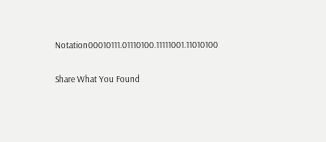Notation00010111.01110100.11111001.11010100

Share What You Found